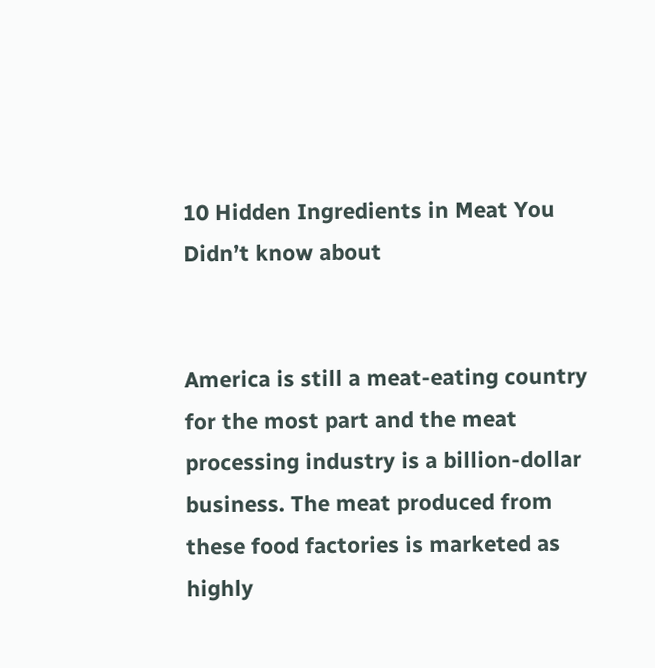10 Hidden Ingredients in Meat You Didn’t know about


America is still a meat-eating country for the most part and the meat processing industry is a billion-dollar business. The meat produced from these food factories is marketed as highly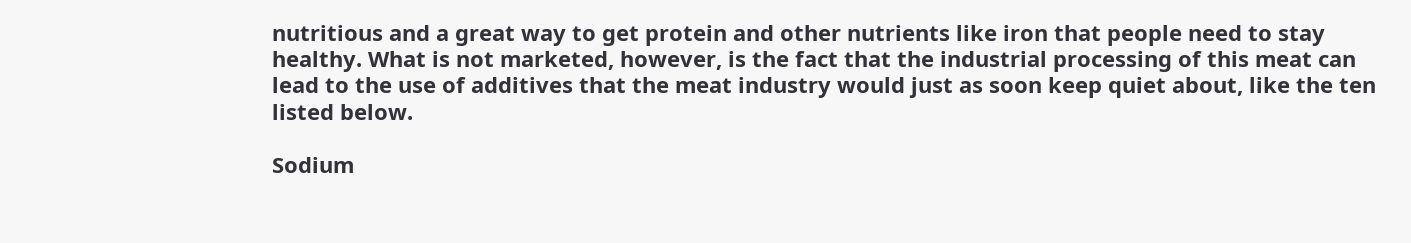nutritious and a great way to get protein and other nutrients like iron that people need to stay healthy. What is not marketed, however, is the fact that the industrial processing of this meat can lead to the use of additives that the meat industry would just as soon keep quiet about, like the ten listed below.

Sodium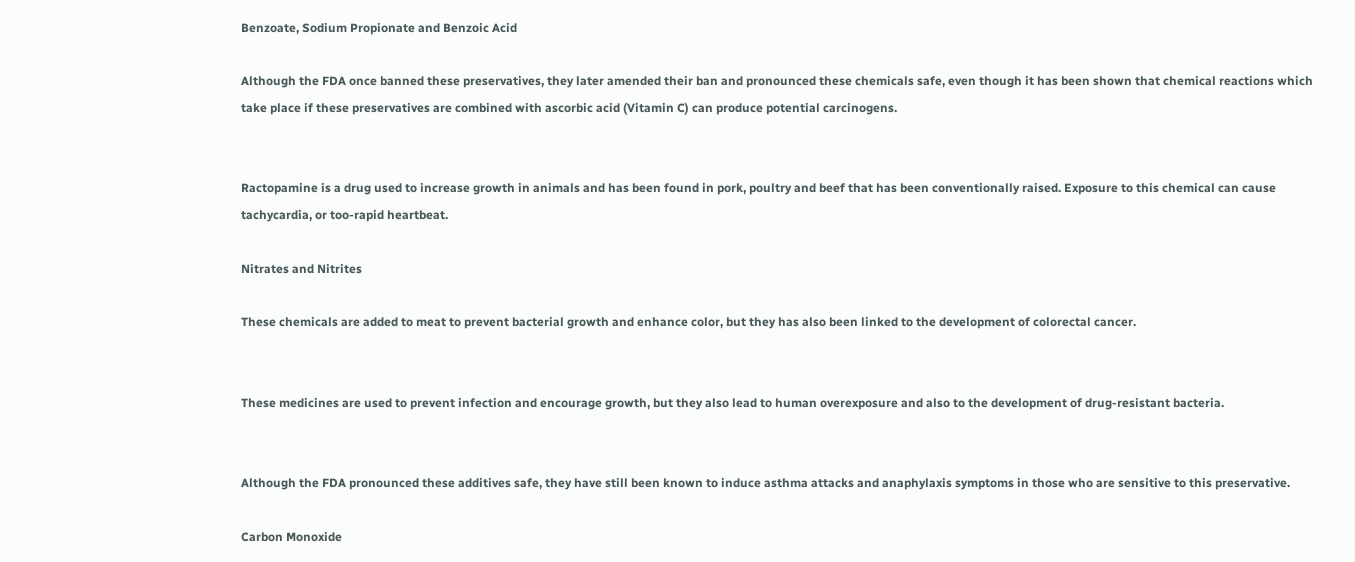Benzoate, Sodium Propionate and Benzoic Acid

Although the FDA once banned these preservatives, they later amended their ban and pronounced these chemicals safe, even though it has been shown that chemical reactions which take place if these preservatives are combined with ascorbic acid (Vitamin C) can produce potential carcinogens.


Ractopamine is a drug used to increase growth in animals and has been found in pork, poultry and beef that has been conventionally raised. Exposure to this chemical can cause tachycardia, or too-rapid heartbeat.

Nitrates and Nitrites

These chemicals are added to meat to prevent bacterial growth and enhance color, but they has also been linked to the development of colorectal cancer.


These medicines are used to prevent infection and encourage growth, but they also lead to human overexposure and also to the development of drug-resistant bacteria.


Although the FDA pronounced these additives safe, they have still been known to induce asthma attacks and anaphylaxis symptoms in those who are sensitive to this preservative.

Carbon Monoxide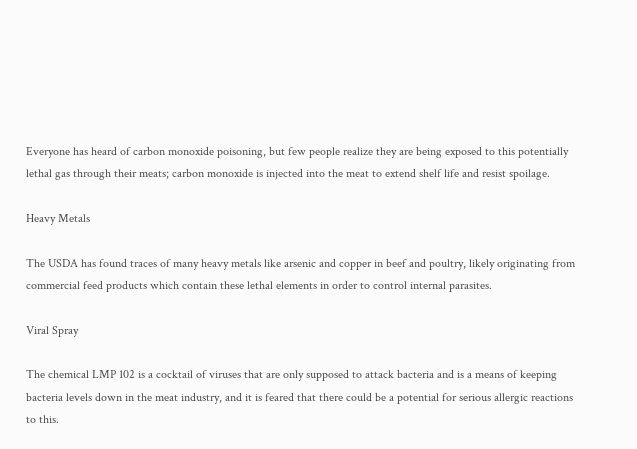Everyone has heard of carbon monoxide poisoning, but few people realize they are being exposed to this potentially lethal gas through their meats; carbon monoxide is injected into the meat to extend shelf life and resist spoilage.

Heavy Metals

The USDA has found traces of many heavy metals like arsenic and copper in beef and poultry, likely originating from commercial feed products which contain these lethal elements in order to control internal parasites.

Viral Spray

The chemical LMP 102 is a cocktail of viruses that are only supposed to attack bacteria and is a means of keeping bacteria levels down in the meat industry, and it is feared that there could be a potential for serious allergic reactions to this.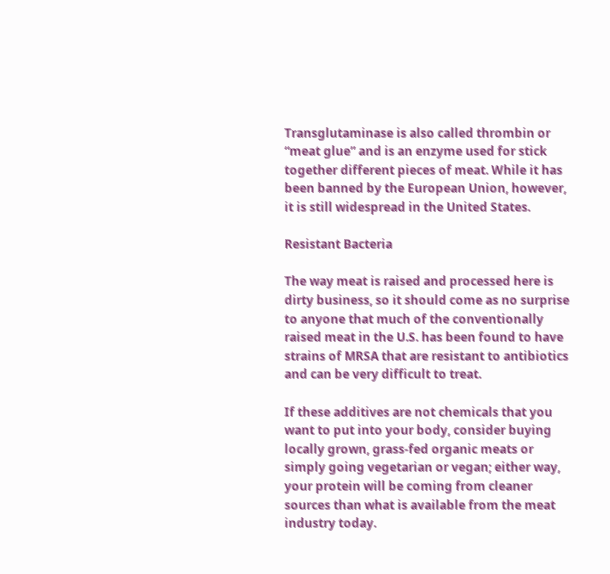Transglutaminase is also called thrombin or “meat glue” and is an enzyme used for stick together different pieces of meat. While it has been banned by the European Union, however, it is still widespread in the United States.

Resistant Bacteria

The way meat is raised and processed here is dirty business, so it should come as no surprise to anyone that much of the conventionally raised meat in the U.S. has been found to have strains of MRSA that are resistant to antibiotics and can be very difficult to treat.

If these additives are not chemicals that you want to put into your body, consider buying locally grown, grass-fed organic meats or simply going vegetarian or vegan; either way, your protein will be coming from cleaner sources than what is available from the meat industry today.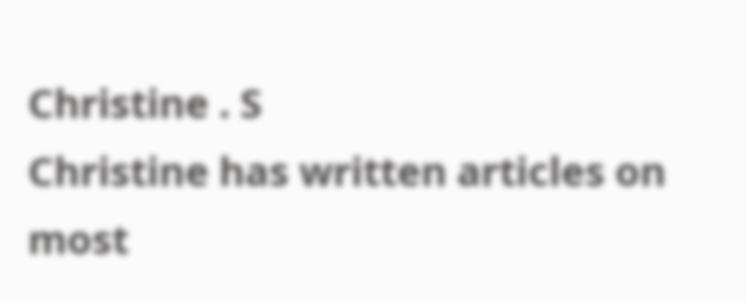Christine . S
Christine has written articles on most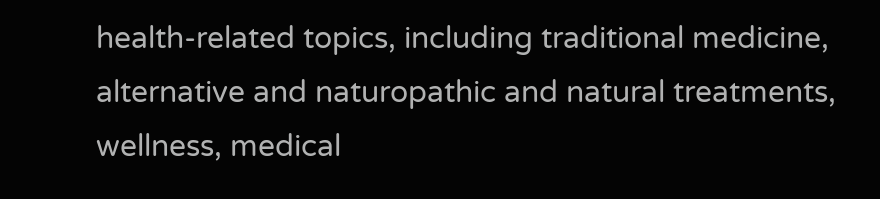health-related topics, including traditional medicine, alternative and naturopathic and natural treatments, wellness, medical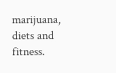marijuana, diets and fitness.